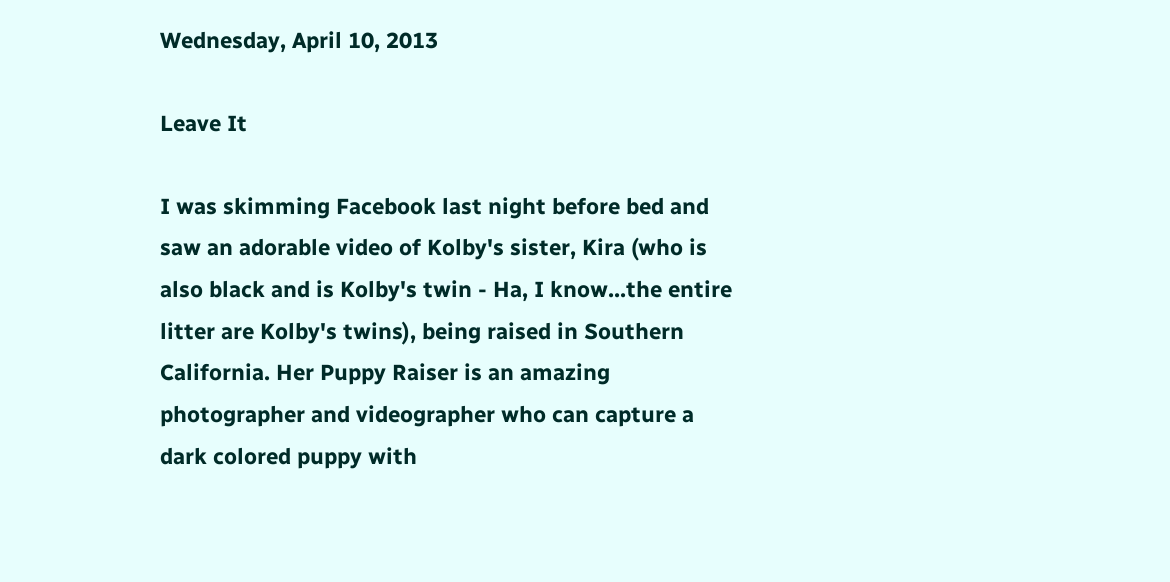Wednesday, April 10, 2013

Leave It

I was skimming Facebook last night before bed and saw an adorable video of Kolby's sister, Kira (who is also black and is Kolby's twin - Ha, I know...the entire litter are Kolby's twins), being raised in Southern California. Her Puppy Raiser is an amazing photographer and videographer who can capture a dark colored puppy with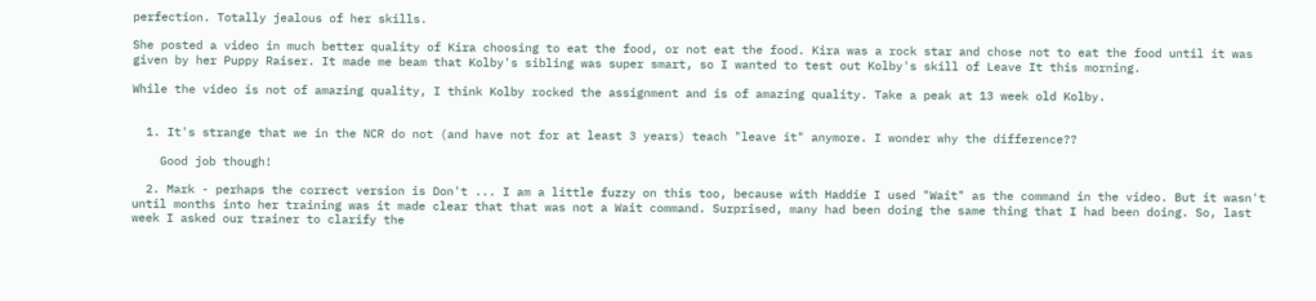perfection. Totally jealous of her skills.

She posted a video in much better quality of Kira choosing to eat the food, or not eat the food. Kira was a rock star and chose not to eat the food until it was given by her Puppy Raiser. It made me beam that Kolby's sibling was super smart, so I wanted to test out Kolby's skill of Leave It this morning.

While the video is not of amazing quality, I think Kolby rocked the assignment and is of amazing quality. Take a peak at 13 week old Kolby.


  1. It's strange that we in the NCR do not (and have not for at least 3 years) teach "leave it" anymore. I wonder why the difference??

    Good job though!

  2. Mark - perhaps the correct version is Don't ... I am a little fuzzy on this too, because with Haddie I used "Wait" as the command in the video. But it wasn't until months into her training was it made clear that that was not a Wait command. Surprised, many had been doing the same thing that I had been doing. So, last week I asked our trainer to clarify the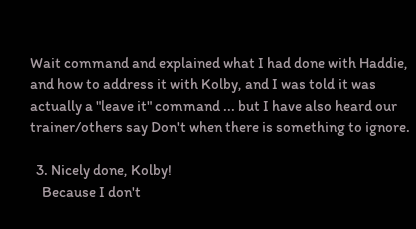Wait command and explained what I had done with Haddie, and how to address it with Kolby, and I was told it was actually a "leave it" command ... but I have also heard our trainer/others say Don't when there is something to ignore.

  3. Nicely done, Kolby!
    Because I don't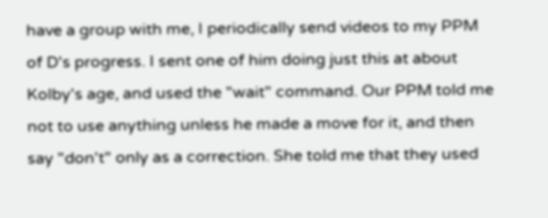have a group with me, I periodically send videos to my PPM of D's progress. I sent one of him doing just this at about Kolby's age, and used the "wait" command. Our PPM told me not to use anything unless he made a move for it, and then say "don't" only as a correction. She told me that they used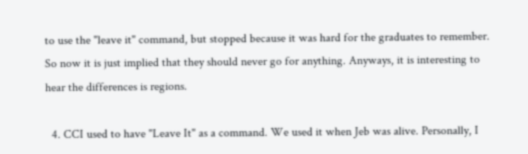to use the "leave it" command, but stopped because it was hard for the graduates to remember. So now it is just implied that they should never go for anything. Anyways, it is interesting to hear the differences is regions.

  4. CCI used to have "Leave It" as a command. We used it when Jeb was alive. Personally, I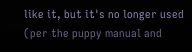like it, but it's no longer used (per the puppy manual and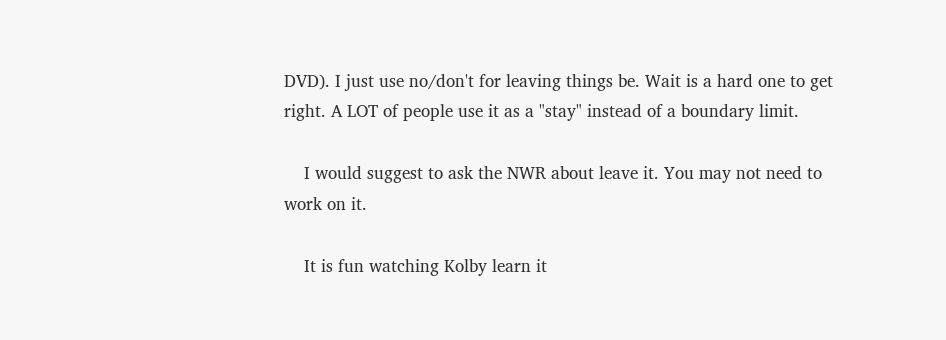DVD). I just use no/don't for leaving things be. Wait is a hard one to get right. A LOT of people use it as a "stay" instead of a boundary limit.

    I would suggest to ask the NWR about leave it. You may not need to work on it.

    It is fun watching Kolby learn it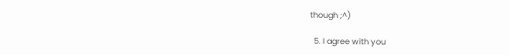though ;^)

  5. I agree with you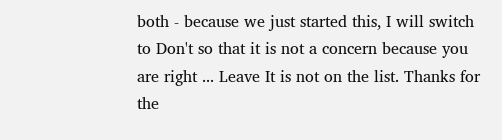both - because we just started this, I will switch to Don't so that it is not a concern because you are right ... Leave It is not on the list. Thanks for the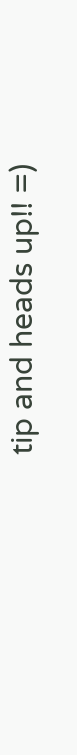tip and heads up!! =)